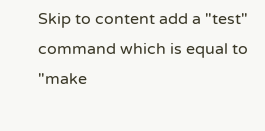Skip to content add a "test" command which is equal to "make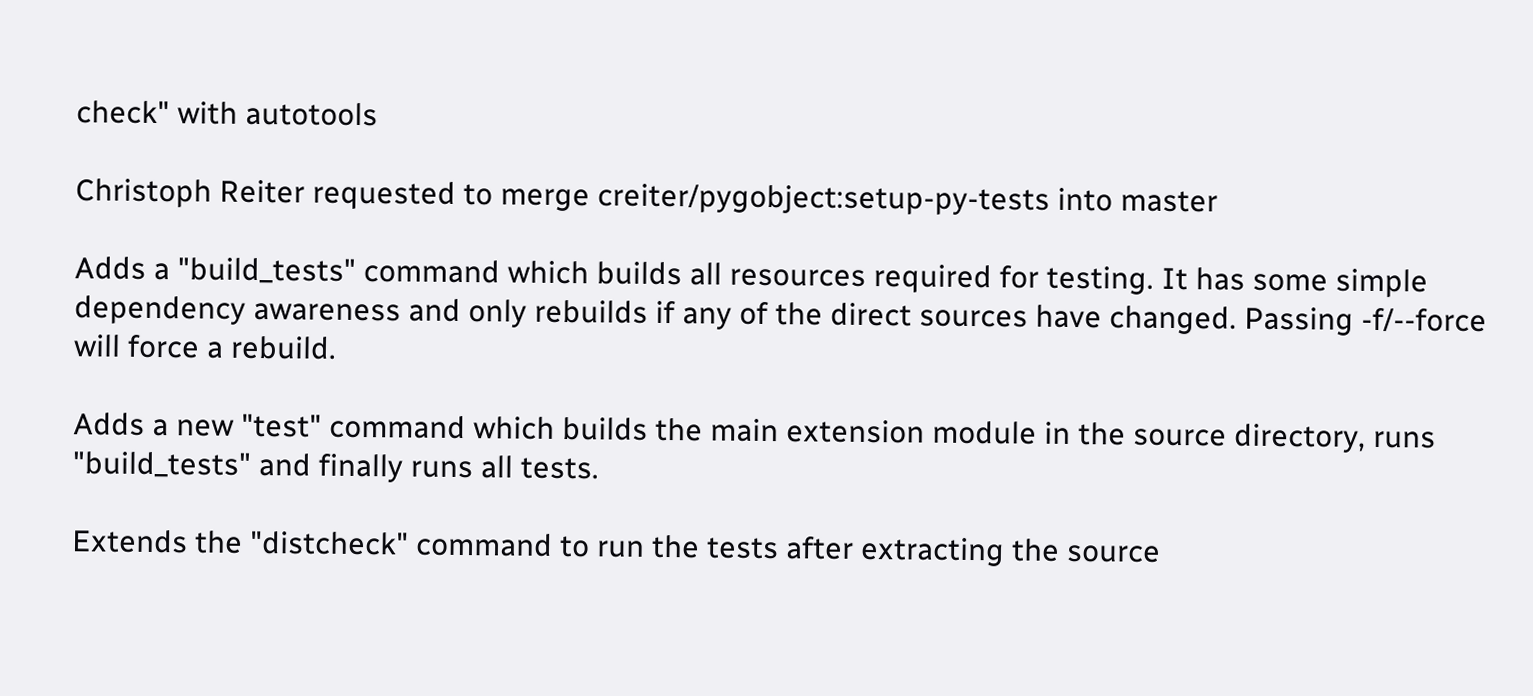check" with autotools

Christoph Reiter requested to merge creiter/pygobject:setup-py-tests into master

Adds a "build_tests" command which builds all resources required for testing. It has some simple dependency awareness and only rebuilds if any of the direct sources have changed. Passing -f/--force will force a rebuild.

Adds a new "test" command which builds the main extension module in the source directory, runs "build_tests" and finally runs all tests.

Extends the "distcheck" command to run the tests after extracting the source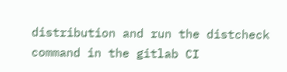distribution and run the distcheck command in the gitlab CI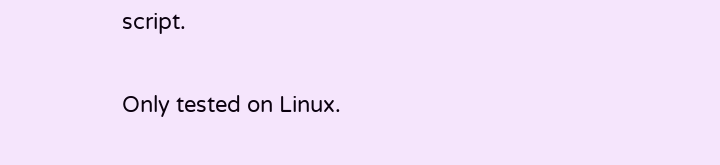script.

Only tested on Linux.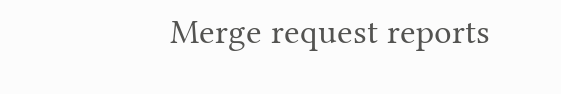Merge request reports